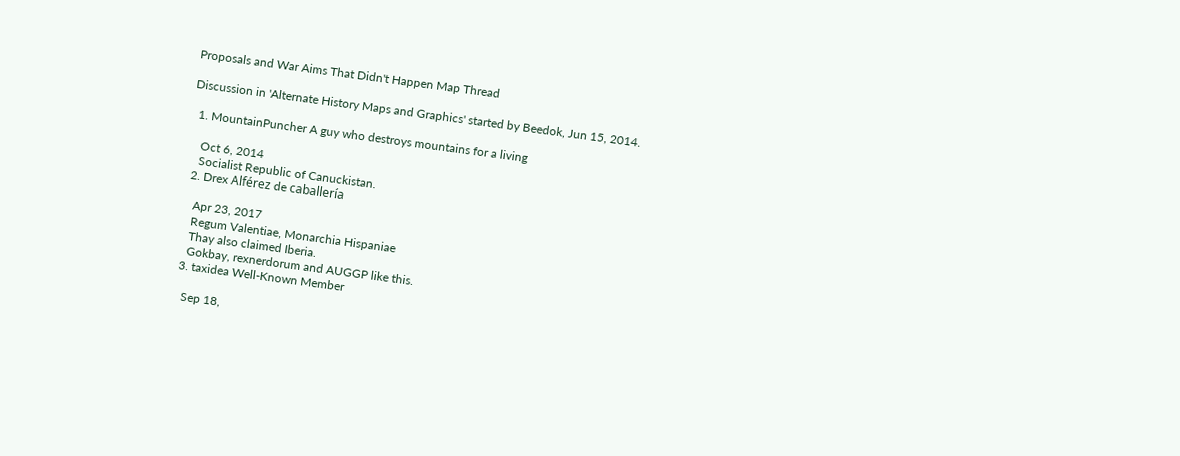Proposals and War Aims That Didn't Happen Map Thread

Discussion in 'Alternate History Maps and Graphics' started by Beedok, Jun 15, 2014.

  1. MountainPuncher A guy who destroys mountains for a living

    Oct 6, 2014
    Socialist Republic of Canuckistan.
  2. Drex Alférez de caballería

    Apr 23, 2017
    Regum Valentiae, Monarchia Hispaniae
    Thay also claimed Iberia.
    Gokbay, rexnerdorum and AUGGP like this.
  3. taxidea Well-Known Member

    Sep 18,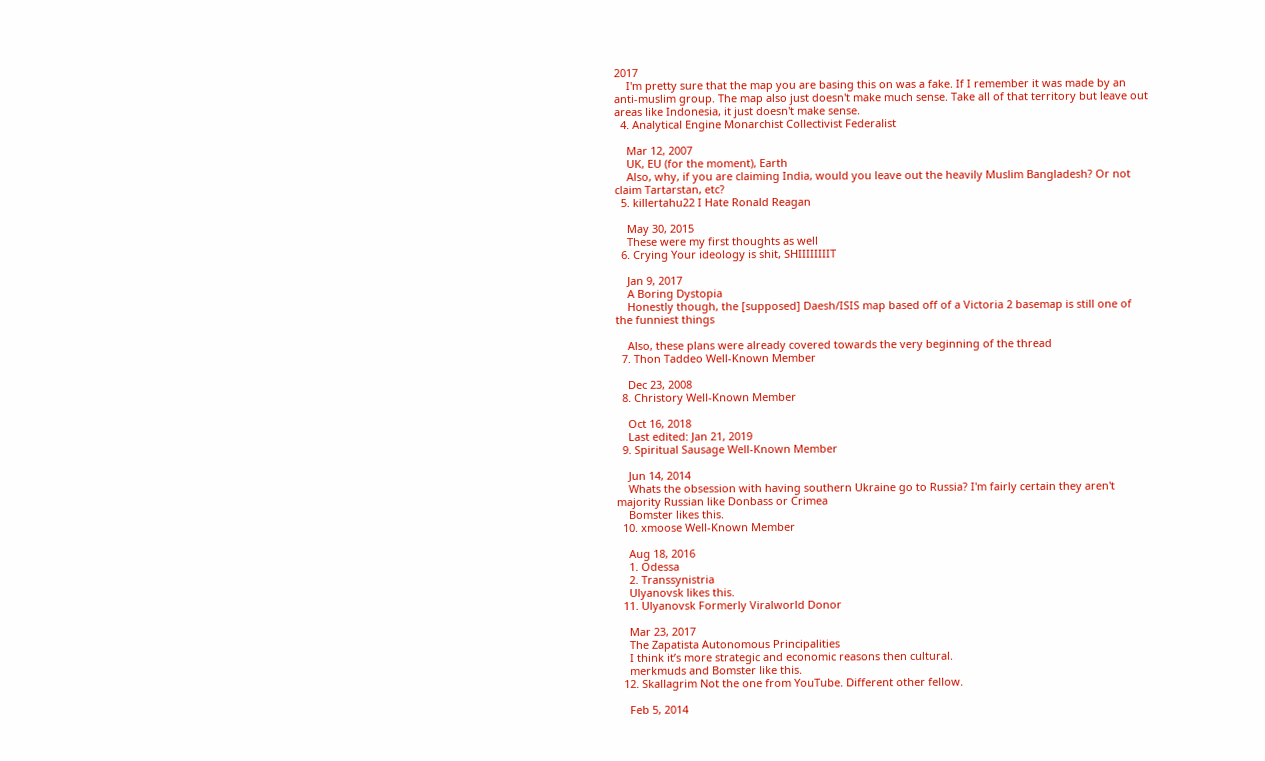2017
    I'm pretty sure that the map you are basing this on was a fake. If I remember it was made by an anti-muslim group. The map also just doesn't make much sense. Take all of that territory but leave out areas like Indonesia, it just doesn't make sense.
  4. Analytical Engine Monarchist Collectivist Federalist

    Mar 12, 2007
    UK, EU (for the moment), Earth
    Also, why, if you are claiming India, would you leave out the heavily Muslim Bangladesh? Or not claim Tartarstan, etc?
  5. killertahu22 I Hate Ronald Reagan

    May 30, 2015
    These were my first thoughts as well
  6. Crying Your ideology is shit, SHIIIIIIIIT

    Jan 9, 2017
    A Boring Dystopia
    Honestly though, the [supposed] Daesh/ISIS map based off of a Victoria 2 basemap is still one of the funniest things

    Also, these plans were already covered towards the very beginning of the thread
  7. Thon Taddeo Well-Known Member

    Dec 23, 2008
  8. Christory Well-Known Member

    Oct 16, 2018
    Last edited: Jan 21, 2019
  9. Spiritual Sausage Well-Known Member

    Jun 14, 2014
    Whats the obsession with having southern Ukraine go to Russia? I'm fairly certain they aren't majority Russian like Donbass or Crimea
    Bomster likes this.
  10. xmoose Well-Known Member

    Aug 18, 2016
    1. Odessa
    2. Transsynistria
    Ulyanovsk likes this.
  11. Ulyanovsk Formerly Viralworld Donor

    Mar 23, 2017
    The Zapatista Autonomous Principalities
    I think it’s more strategic and economic reasons then cultural.
    merkmuds and Bomster like this.
  12. Skallagrim Not the one from YouTube. Different other fellow.

    Feb 5, 2014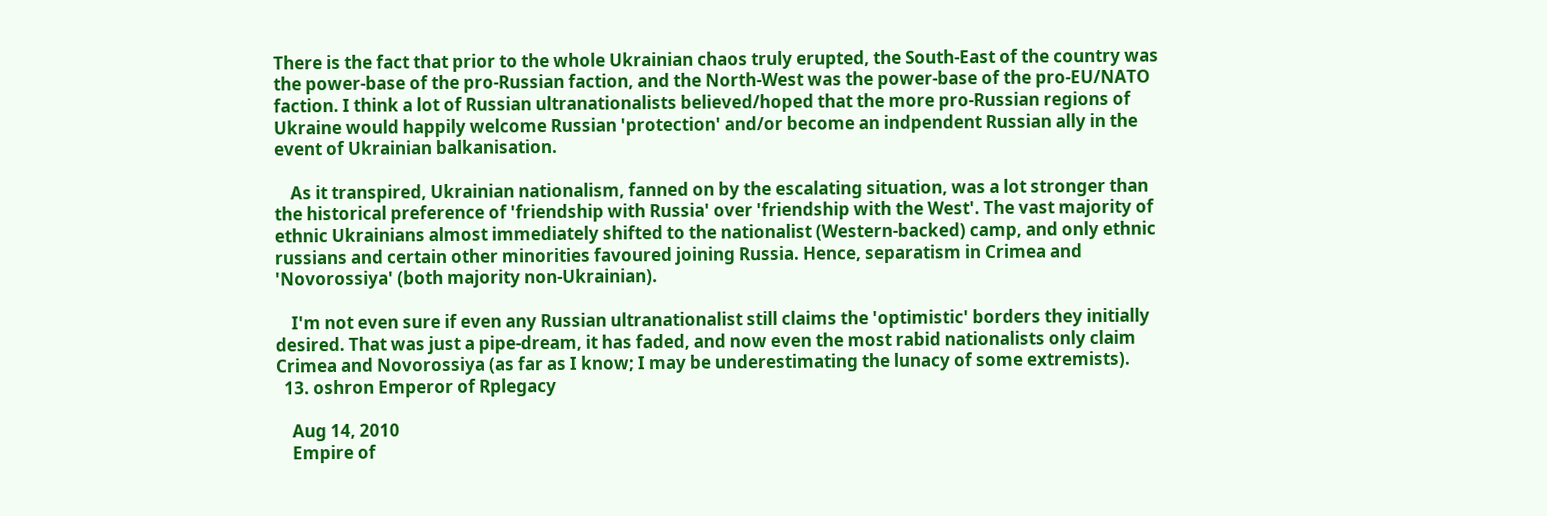There is the fact that prior to the whole Ukrainian chaos truly erupted, the South-East of the country was the power-base of the pro-Russian faction, and the North-West was the power-base of the pro-EU/NATO faction. I think a lot of Russian ultranationalists believed/hoped that the more pro-Russian regions of Ukraine would happily welcome Russian 'protection' and/or become an indpendent Russian ally in the event of Ukrainian balkanisation.

    As it transpired, Ukrainian nationalism, fanned on by the escalating situation, was a lot stronger than the historical preference of 'friendship with Russia' over 'friendship with the West'. The vast majority of ethnic Ukrainians almost immediately shifted to the nationalist (Western-backed) camp, and only ethnic russians and certain other minorities favoured joining Russia. Hence, separatism in Crimea and 'Novorossiya' (both majority non-Ukrainian).

    I'm not even sure if even any Russian ultranationalist still claims the 'optimistic' borders they initially desired. That was just a pipe-dream, it has faded, and now even the most rabid nationalists only claim Crimea and Novorossiya (as far as I know; I may be underestimating the lunacy of some extremists).
  13. oshron Emperor of Rplegacy

    Aug 14, 2010
    Empire of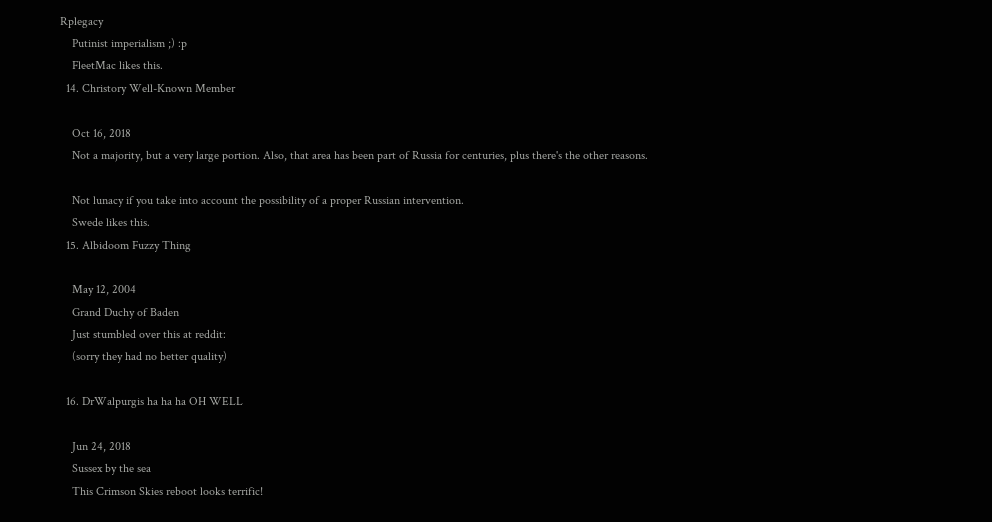Rplegacy
    Putinist imperialism ;) :p
    FleetMac likes this.
  14. Christory Well-Known Member

    Oct 16, 2018
    Not a majority, but a very large portion. Also, that area has been part of Russia for centuries, plus there's the other reasons.

    Not lunacy if you take into account the possibility of a proper Russian intervention.
    Swede likes this.
  15. Albidoom Fuzzy Thing

    May 12, 2004
    Grand Duchy of Baden
    Just stumbled over this at reddit:
    (sorry they had no better quality)

  16. DrWalpurgis ha ha ha OH WELL

    Jun 24, 2018
    Sussex by the sea
    This Crimson Skies reboot looks terrific!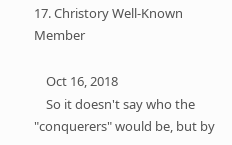17. Christory Well-Known Member

    Oct 16, 2018
    So it doesn't say who the "conquerers" would be, but by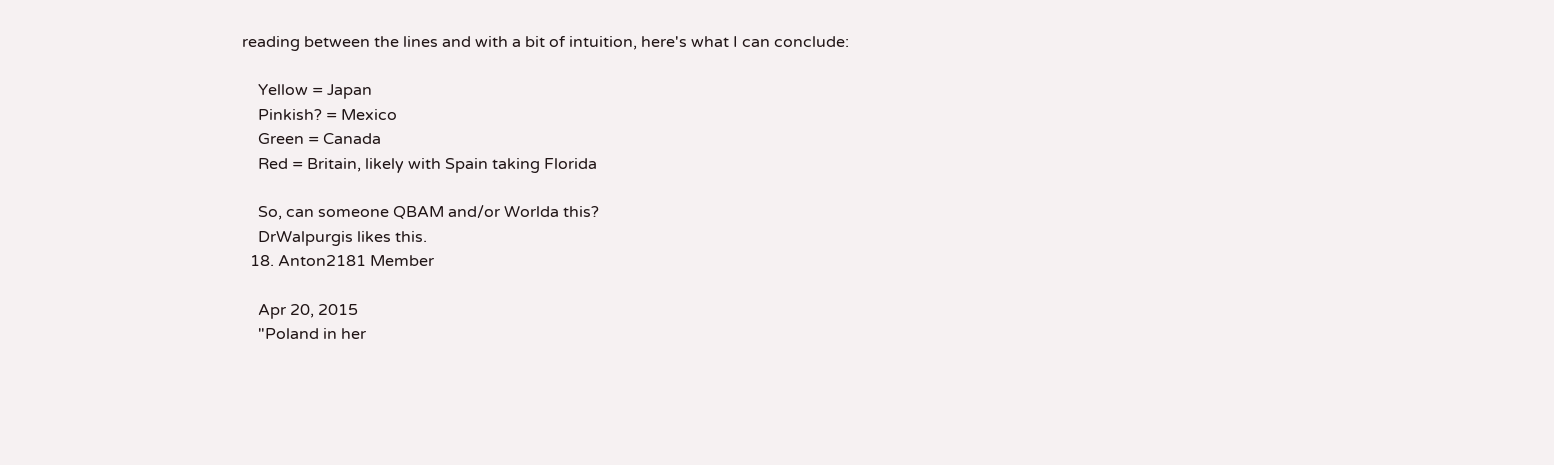reading between the lines and with a bit of intuition, here's what I can conclude:

    Yellow = Japan
    Pinkish? = Mexico
    Green = Canada
    Red = Britain, likely with Spain taking Florida

    So, can someone QBAM and/or Worlda this?
    DrWalpurgis likes this.
  18. Anton2181 Member

    Apr 20, 2015
    "Poland in her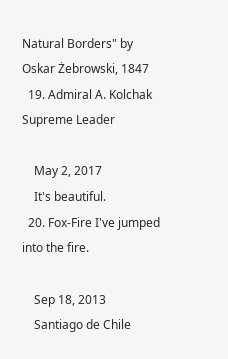Natural Borders" by Oskar Żebrowski, 1847
  19. Admiral A. Kolchak Supreme Leader

    May 2, 2017
    It's beautiful.
  20. Fox-Fire I've jumped into the fire.

    Sep 18, 2013
    Santiago de Chile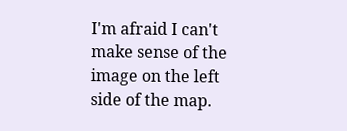I'm afraid I can't make sense of the image on the left side of the map.